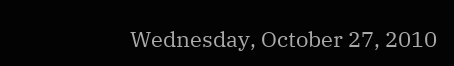Wednesday, October 27, 2010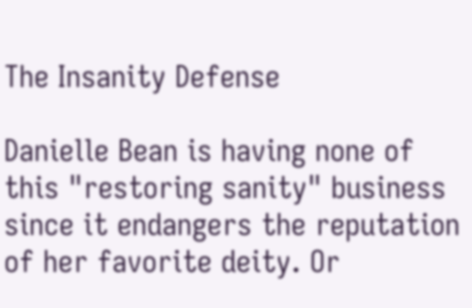The Insanity Defense

Danielle Bean is having none of this "restoring sanity" business since it endangers the reputation of her favorite deity. Or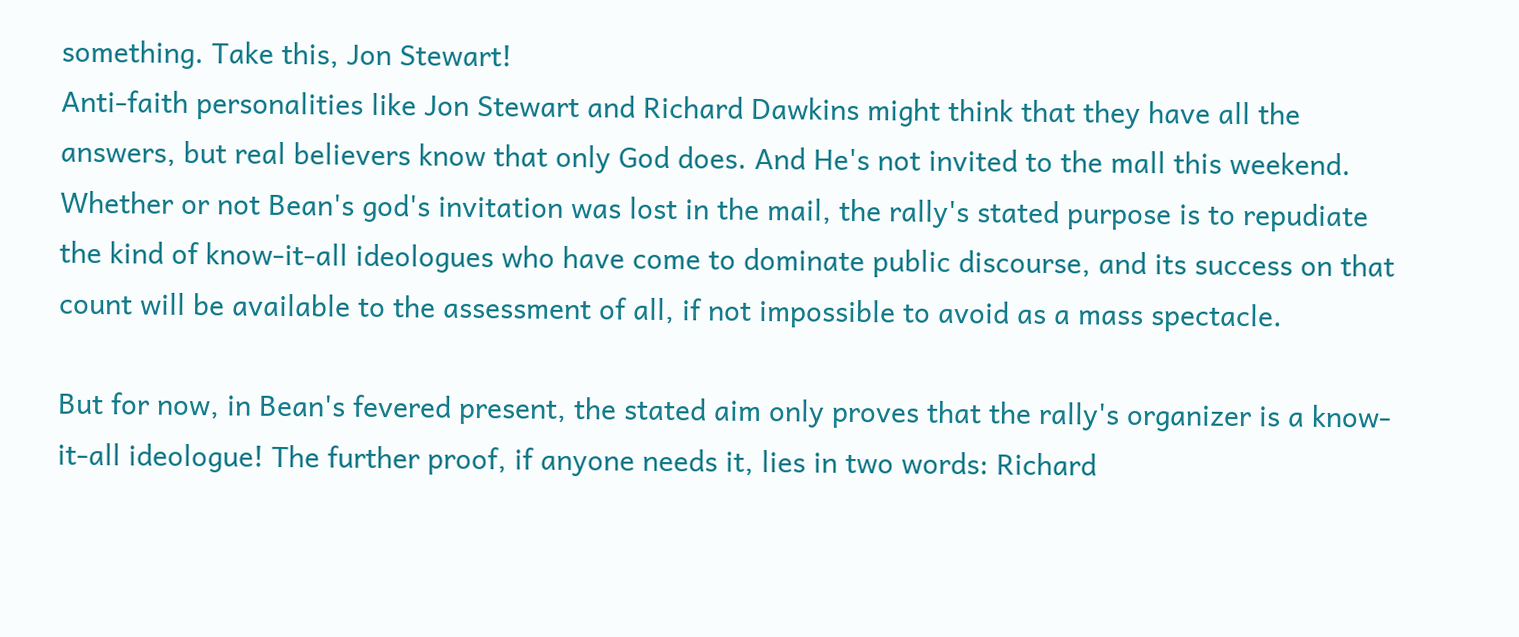something. Take this, Jon Stewart!
Anti-faith personalities like Jon Stewart and Richard Dawkins might think that they have all the answers, but real believers know that only God does. And He's not invited to the mall this weekend.
Whether or not Bean's god's invitation was lost in the mail, the rally's stated purpose is to repudiate the kind of know-it-all ideologues who have come to dominate public discourse, and its success on that count will be available to the assessment of all, if not impossible to avoid as a mass spectacle.

But for now, in Bean's fevered present, the stated aim only proves that the rally's organizer is a know-it-all ideologue! The further proof, if anyone needs it, lies in two words: Richard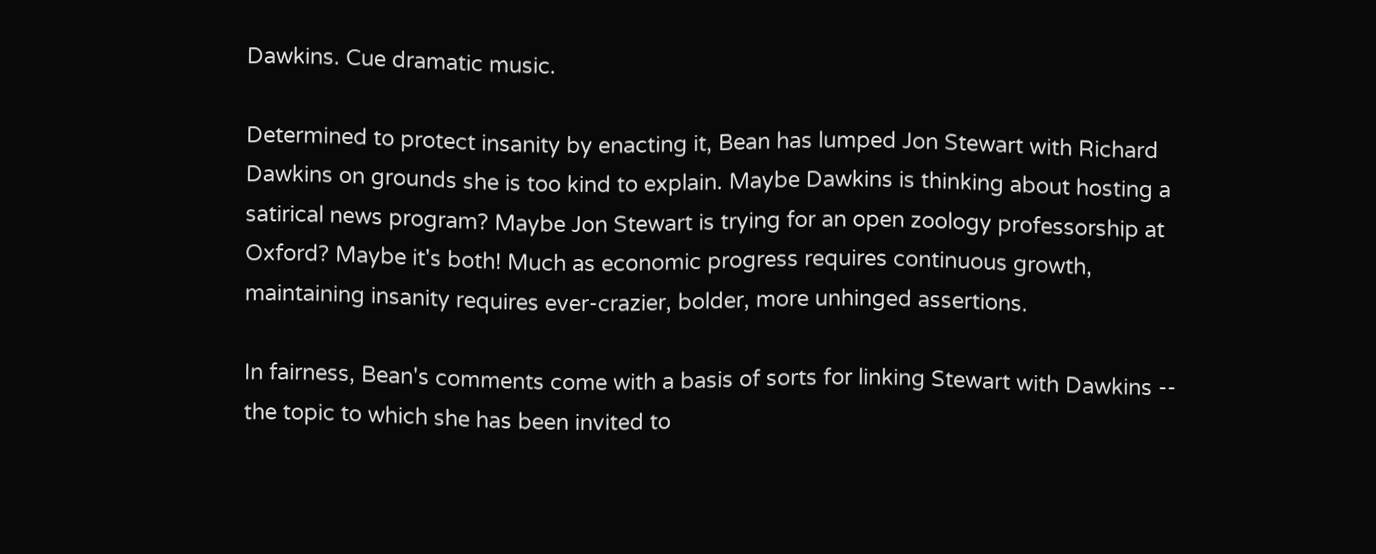Dawkins. Cue dramatic music.

Determined to protect insanity by enacting it, Bean has lumped Jon Stewart with Richard Dawkins on grounds she is too kind to explain. Maybe Dawkins is thinking about hosting a satirical news program? Maybe Jon Stewart is trying for an open zoology professorship at Oxford? Maybe it's both! Much as economic progress requires continuous growth, maintaining insanity requires ever-crazier, bolder, more unhinged assertions.

In fairness, Bean's comments come with a basis of sorts for linking Stewart with Dawkins -- the topic to which she has been invited to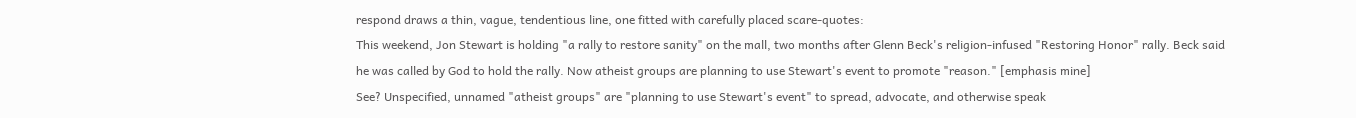respond draws a thin, vague, tendentious line, one fitted with carefully placed scare-quotes:
This weekend, Jon Stewart is holding "a rally to restore sanity" on the mall, two months after Glenn Beck's religion-infused "Restoring Honor" rally. Beck said he was called by God to hold the rally. Now atheist groups are planning to use Stewart's event to promote "reason." [emphasis mine]
See? Unspecified, unnamed "atheist groups" are "planning to use Stewart's event" to spread, advocate, and otherwise speak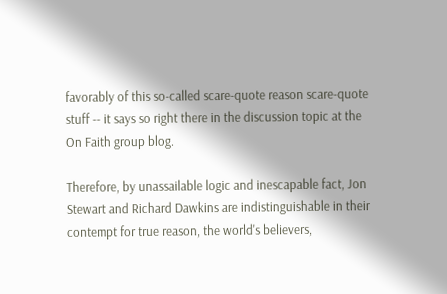favorably of this so-called scare-quote reason scare-quote stuff -- it says so right there in the discussion topic at the On Faith group blog.

Therefore, by unassailable logic and inescapable fact, Jon Stewart and Richard Dawkins are indistinguishable in their contempt for true reason, the world's believers,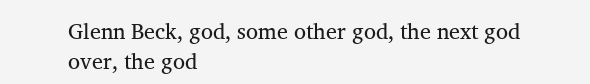Glenn Beck, god, some other god, the next god over, the god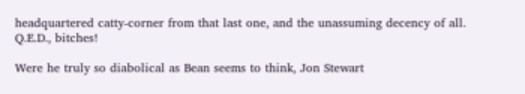headquartered catty-corner from that last one, and the unassuming decency of all. Q.E.D., bitches!

Were he truly so diabolical as Bean seems to think, Jon Stewart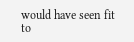would have seen fit to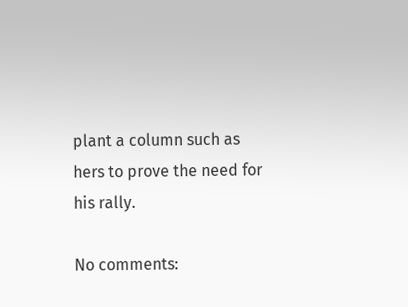plant a column such as hers to prove the need for his rally.

No comments: